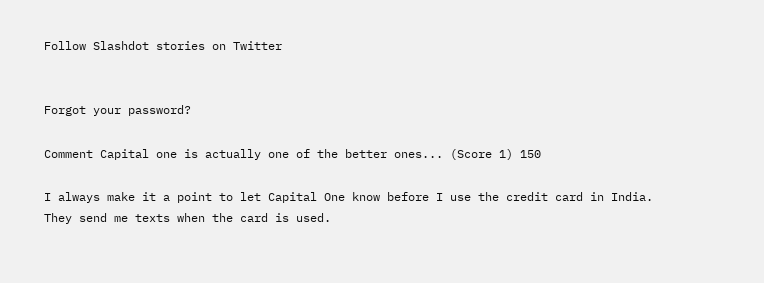Follow Slashdot stories on Twitter


Forgot your password?

Comment Capital one is actually one of the better ones... (Score 1) 150

I always make it a point to let Capital One know before I use the credit card in India. They send me texts when the card is used.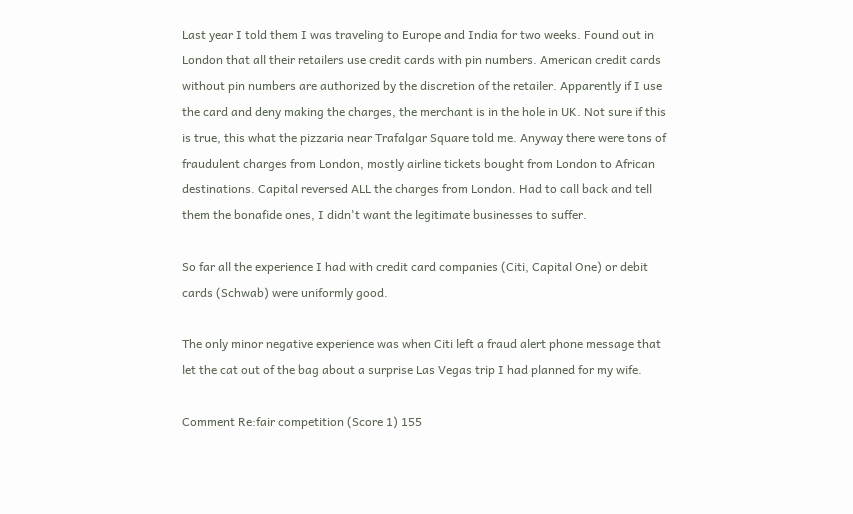Last year I told them I was traveling to Europe and India for two weeks. Found out in London that all their retailers use credit cards with pin numbers. American credit cards without pin numbers are authorized by the discretion of the retailer. Apparently if I use the card and deny making the charges, the merchant is in the hole in UK. Not sure if this is true, this what the pizzaria near Trafalgar Square told me. Anyway there were tons of fraudulent charges from London, mostly airline tickets bought from London to African destinations. Capital reversed ALL the charges from London. Had to call back and tell them the bonafide ones, I didn't want the legitimate businesses to suffer.

So far all the experience I had with credit card companies (Citi, Capital One) or debit cards (Schwab) were uniformly good.

The only minor negative experience was when Citi left a fraud alert phone message that let the cat out of the bag about a surprise Las Vegas trip I had planned for my wife.

Comment Re:fair competition (Score 1) 155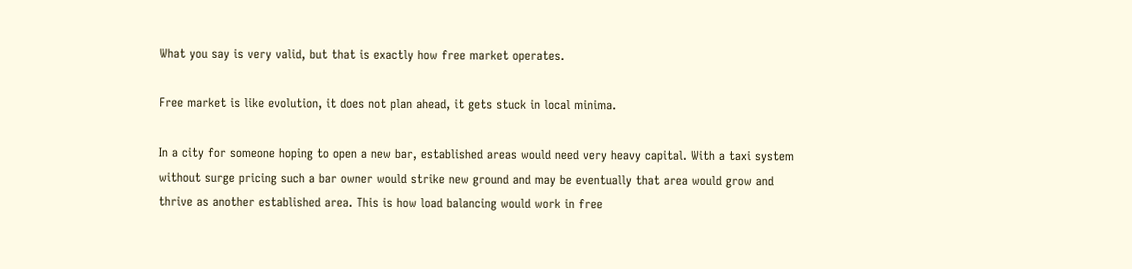What you say is very valid, but that is exactly how free market operates.

Free market is like evolution, it does not plan ahead, it gets stuck in local minima.

In a city for someone hoping to open a new bar, established areas would need very heavy capital. With a taxi system without surge pricing such a bar owner would strike new ground and may be eventually that area would grow and thrive as another established area. This is how load balancing would work in free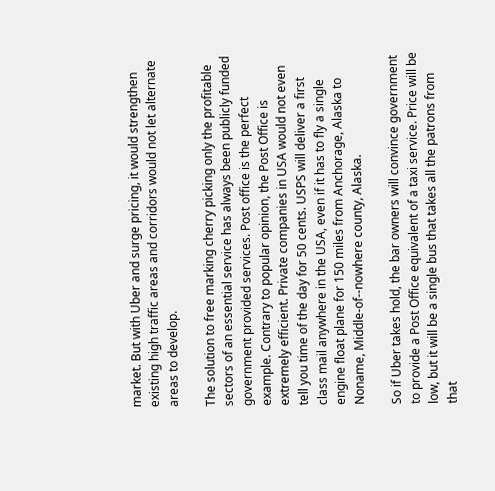market. But with Uber and surge pricing, it would strengthen existing high traffic areas and corridors would not let alternate areas to develop.

The solution to free marking cherry picking only the profitable sectors of an essential service has always been publicly funded government provided services. Post office is the perfect example. Contrary to popular opinion, the Post Office is extremely efficient. Private companies in USA would not even tell you time of the day for 50 cents. USPS will deliver a first class mail anywhere in the USA, even if it has to fly a single engine float plane for 150 miles from Anchorage, Alaska to Noname, Middle-of--nowhere county, Alaska.

So if Uber takes hold, the bar owners will convince government to provide a Post Office equivalent of a taxi service. Price will be low, but it will be a single bus that takes all the patrons from that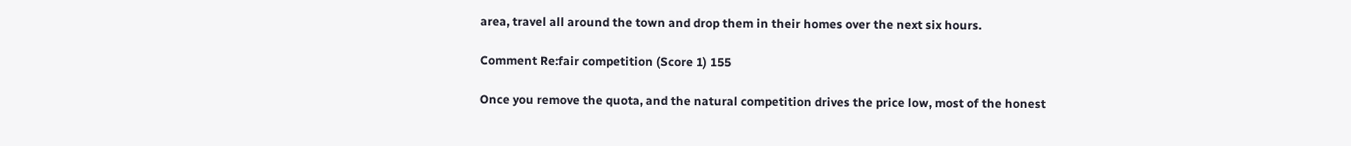area, travel all around the town and drop them in their homes over the next six hours.

Comment Re:fair competition (Score 1) 155

Once you remove the quota, and the natural competition drives the price low, most of the honest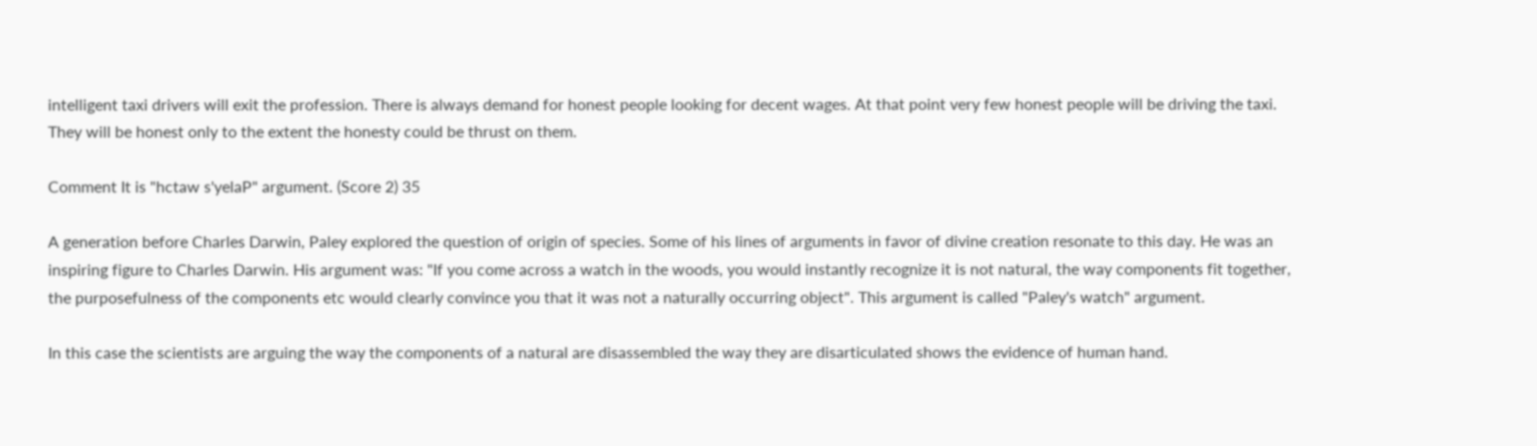intelligent taxi drivers will exit the profession. There is always demand for honest people looking for decent wages. At that point very few honest people will be driving the taxi. They will be honest only to the extent the honesty could be thrust on them.

Comment It is "hctaw s'yelaP" argument. (Score 2) 35

A generation before Charles Darwin, Paley explored the question of origin of species. Some of his lines of arguments in favor of divine creation resonate to this day. He was an inspiring figure to Charles Darwin. His argument was: "If you come across a watch in the woods, you would instantly recognize it is not natural, the way components fit together, the purposefulness of the components etc would clearly convince you that it was not a naturally occurring object". This argument is called "Paley's watch" argument.

In this case the scientists are arguing the way the components of a natural are disassembled the way they are disarticulated shows the evidence of human hand.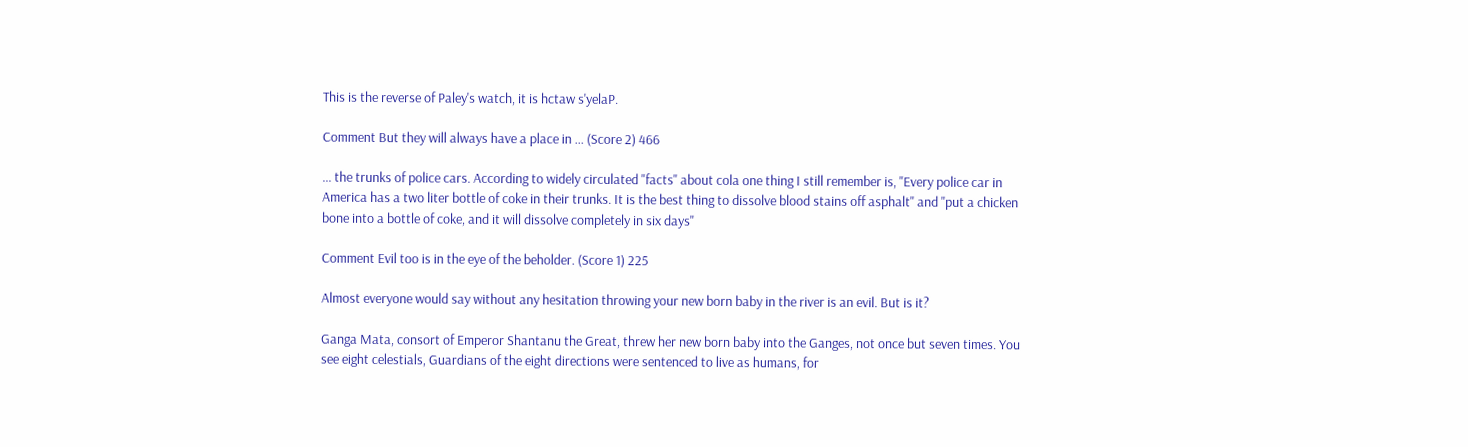This is the reverse of Paley's watch, it is hctaw s'yelaP.

Comment But they will always have a place in ... (Score 2) 466

... the trunks of police cars. According to widely circulated "facts" about cola one thing I still remember is, "Every police car in America has a two liter bottle of coke in their trunks. It is the best thing to dissolve blood stains off asphalt" and "put a chicken bone into a bottle of coke, and it will dissolve completely in six days"

Comment Evil too is in the eye of the beholder. (Score 1) 225

Almost everyone would say without any hesitation throwing your new born baby in the river is an evil. But is it?

Ganga Mata, consort of Emperor Shantanu the Great, threw her new born baby into the Ganges, not once but seven times. You see eight celestials, Guardians of the eight directions were sentenced to live as humans, for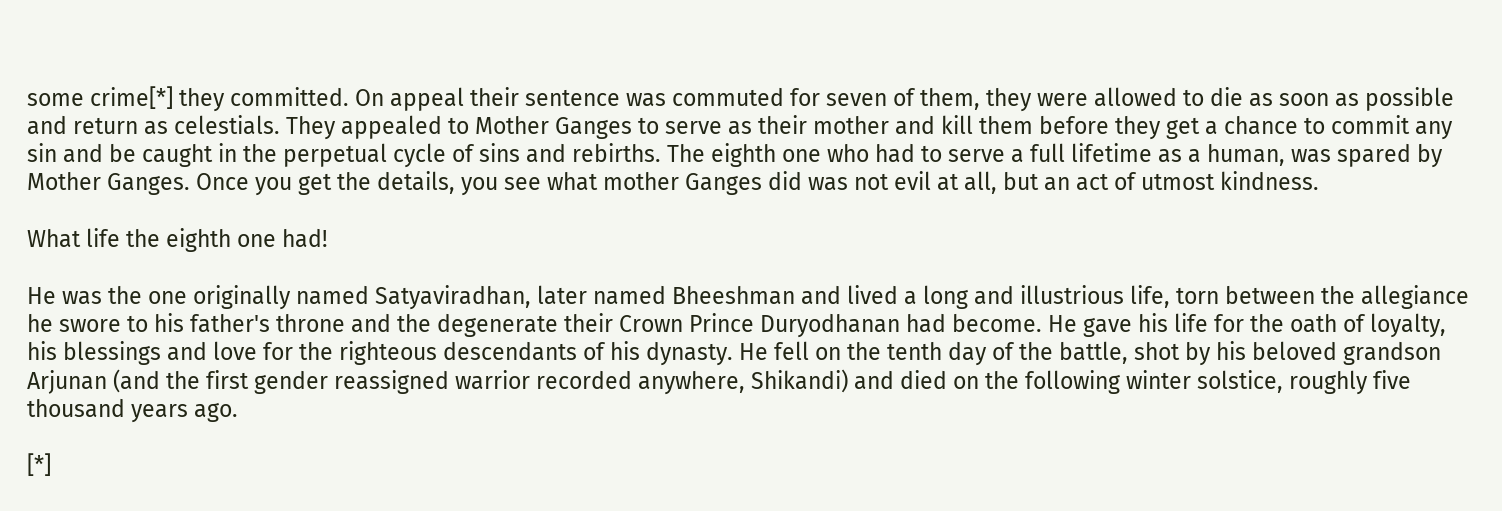some crime[*] they committed. On appeal their sentence was commuted for seven of them, they were allowed to die as soon as possible and return as celestials. They appealed to Mother Ganges to serve as their mother and kill them before they get a chance to commit any sin and be caught in the perpetual cycle of sins and rebirths. The eighth one who had to serve a full lifetime as a human, was spared by Mother Ganges. Once you get the details, you see what mother Ganges did was not evil at all, but an act of utmost kindness.

What life the eighth one had!

He was the one originally named Satyaviradhan, later named Bheeshman and lived a long and illustrious life, torn between the allegiance he swore to his father's throne and the degenerate their Crown Prince Duryodhanan had become. He gave his life for the oath of loyalty, his blessings and love for the righteous descendants of his dynasty. He fell on the tenth day of the battle, shot by his beloved grandson Arjunan (and the first gender reassigned warrior recorded anywhere, Shikandi) and died on the following winter solstice, roughly five thousand years ago.

[*]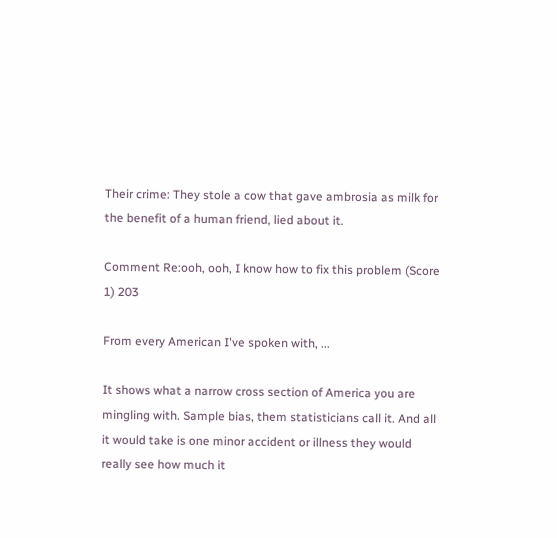Their crime: They stole a cow that gave ambrosia as milk for the benefit of a human friend, lied about it.

Comment Re:ooh, ooh, I know how to fix this problem (Score 1) 203

From every American I've spoken with, ...

It shows what a narrow cross section of America you are mingling with. Sample bias, them statisticians call it. And all it would take is one minor accident or illness they would really see how much it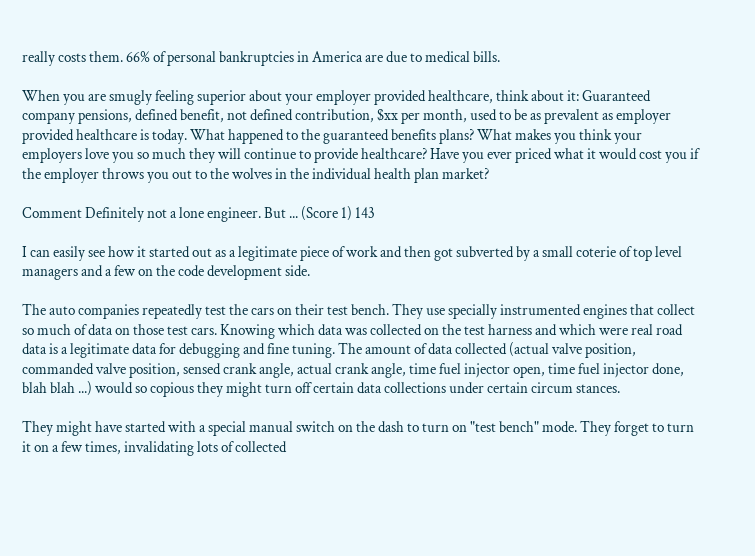really costs them. 66% of personal bankruptcies in America are due to medical bills.

When you are smugly feeling superior about your employer provided healthcare, think about it: Guaranteed company pensions, defined benefit, not defined contribution, $xx per month, used to be as prevalent as employer provided healthcare is today. What happened to the guaranteed benefits plans? What makes you think your employers love you so much they will continue to provide healthcare? Have you ever priced what it would cost you if the employer throws you out to the wolves in the individual health plan market?

Comment Definitely not a lone engineer. But ... (Score 1) 143

I can easily see how it started out as a legitimate piece of work and then got subverted by a small coterie of top level managers and a few on the code development side.

The auto companies repeatedly test the cars on their test bench. They use specially instrumented engines that collect so much of data on those test cars. Knowing which data was collected on the test harness and which were real road data is a legitimate data for debugging and fine tuning. The amount of data collected (actual valve position, commanded valve position, sensed crank angle, actual crank angle, time fuel injector open, time fuel injector done, blah blah ...) would so copious they might turn off certain data collections under certain circum stances.

They might have started with a special manual switch on the dash to turn on "test bench" mode. They forget to turn it on a few times, invalidating lots of collected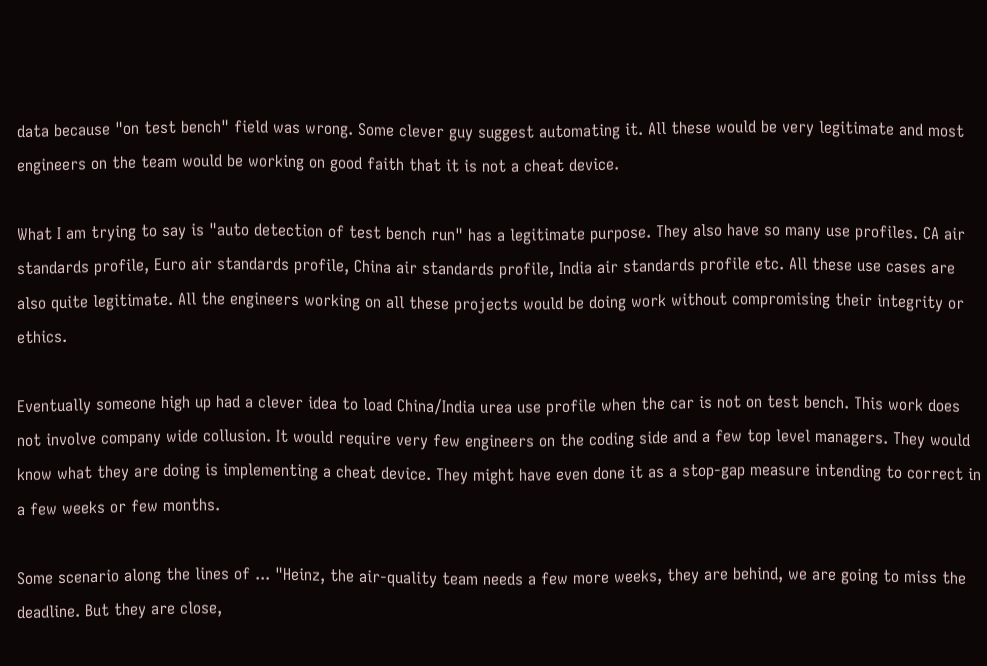data because "on test bench" field was wrong. Some clever guy suggest automating it. All these would be very legitimate and most engineers on the team would be working on good faith that it is not a cheat device.

What I am trying to say is "auto detection of test bench run" has a legitimate purpose. They also have so many use profiles. CA air standards profile, Euro air standards profile, China air standards profile, India air standards profile etc. All these use cases are also quite legitimate. All the engineers working on all these projects would be doing work without compromising their integrity or ethics.

Eventually someone high up had a clever idea to load China/India urea use profile when the car is not on test bench. This work does not involve company wide collusion. It would require very few engineers on the coding side and a few top level managers. They would know what they are doing is implementing a cheat device. They might have even done it as a stop-gap measure intending to correct in a few weeks or few months.

Some scenario along the lines of ... "Heinz, the air-quality team needs a few more weeks, they are behind, we are going to miss the deadline. But they are close,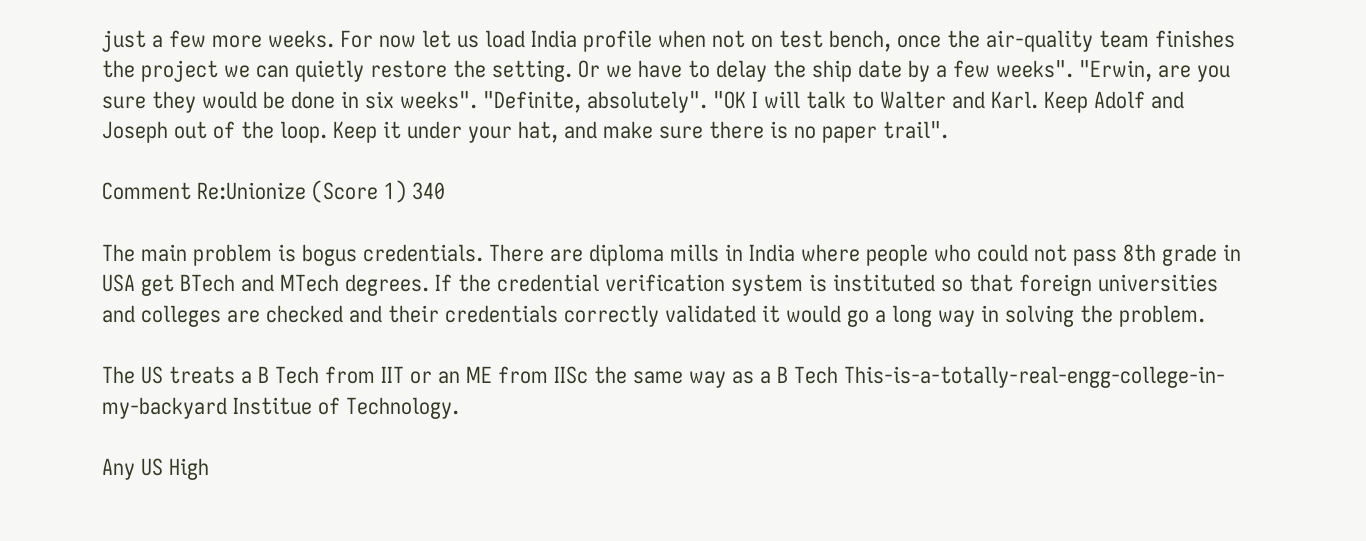just a few more weeks. For now let us load India profile when not on test bench, once the air-quality team finishes the project we can quietly restore the setting. Or we have to delay the ship date by a few weeks". "Erwin, are you sure they would be done in six weeks". "Definite, absolutely". "OK I will talk to Walter and Karl. Keep Adolf and Joseph out of the loop. Keep it under your hat, and make sure there is no paper trail".

Comment Re:Unionize (Score 1) 340

The main problem is bogus credentials. There are diploma mills in India where people who could not pass 8th grade in USA get BTech and MTech degrees. If the credential verification system is instituted so that foreign universities and colleges are checked and their credentials correctly validated it would go a long way in solving the problem.

The US treats a B Tech from IIT or an ME from IISc the same way as a B Tech This-is-a-totally-real-engg-college-in-my-backyard Institue of Technology.

Any US High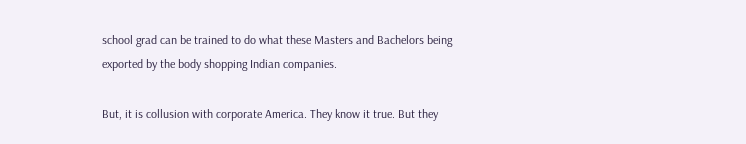school grad can be trained to do what these Masters and Bachelors being exported by the body shopping Indian companies.

But, it is collusion with corporate America. They know it true. But they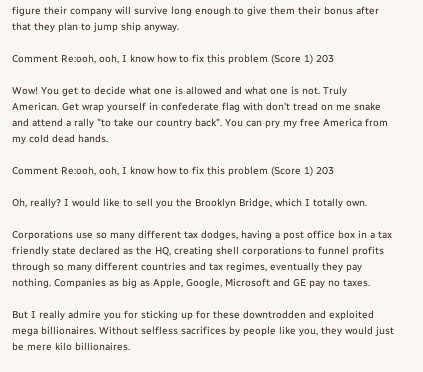figure their company will survive long enough to give them their bonus after that they plan to jump ship anyway.

Comment Re:ooh, ooh, I know how to fix this problem (Score 1) 203

Wow! You get to decide what one is allowed and what one is not. Truly American. Get wrap yourself in confederate flag with don't tread on me snake and attend a rally "to take our country back". You can pry my free America from my cold dead hands.

Comment Re:ooh, ooh, I know how to fix this problem (Score 1) 203

Oh, really? I would like to sell you the Brooklyn Bridge, which I totally own.

Corporations use so many different tax dodges, having a post office box in a tax friendly state declared as the HQ, creating shell corporations to funnel profits through so many different countries and tax regimes, eventually they pay nothing. Companies as big as Apple, Google, Microsoft and GE pay no taxes.

But I really admire you for sticking up for these downtrodden and exploited mega billionaires. Without selfless sacrifices by people like you, they would just be mere kilo billionaires.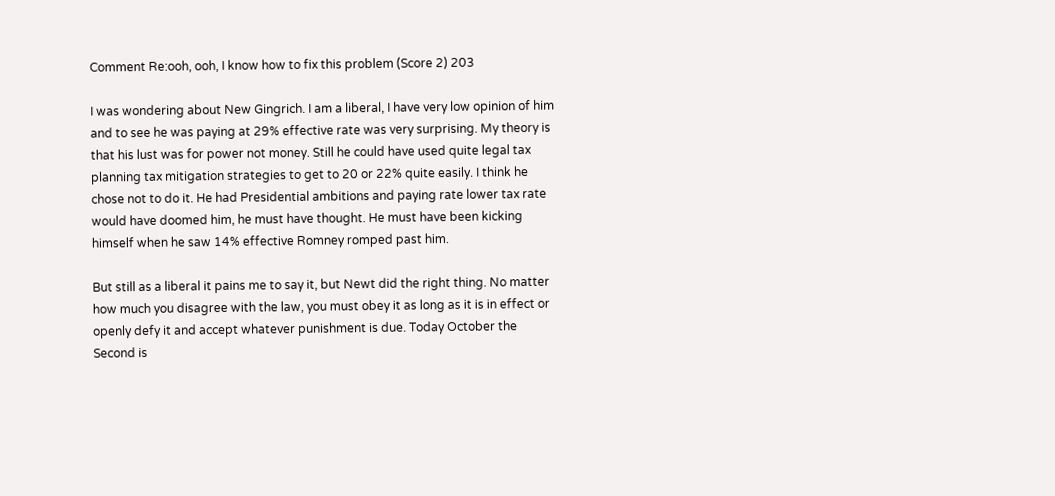Comment Re:ooh, ooh, I know how to fix this problem (Score 2) 203

I was wondering about New Gingrich. I am a liberal, I have very low opinion of him and to see he was paying at 29% effective rate was very surprising. My theory is that his lust was for power not money. Still he could have used quite legal tax planning tax mitigation strategies to get to 20 or 22% quite easily. I think he chose not to do it. He had Presidential ambitions and paying rate lower tax rate would have doomed him, he must have thought. He must have been kicking himself when he saw 14% effective Romney romped past him.

But still as a liberal it pains me to say it, but Newt did the right thing. No matter how much you disagree with the law, you must obey it as long as it is in effect or openly defy it and accept whatever punishment is due. Today October the Second is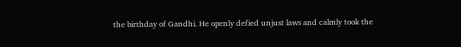the birthday of Gandhi. He openly defied unjust laws and calmly took the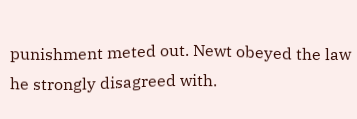punishment meted out. Newt obeyed the law he strongly disagreed with.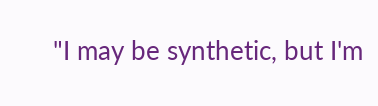"I may be synthetic, but I'm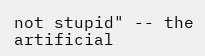not stupid" -- the artificial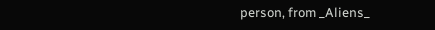person, from _Aliens_